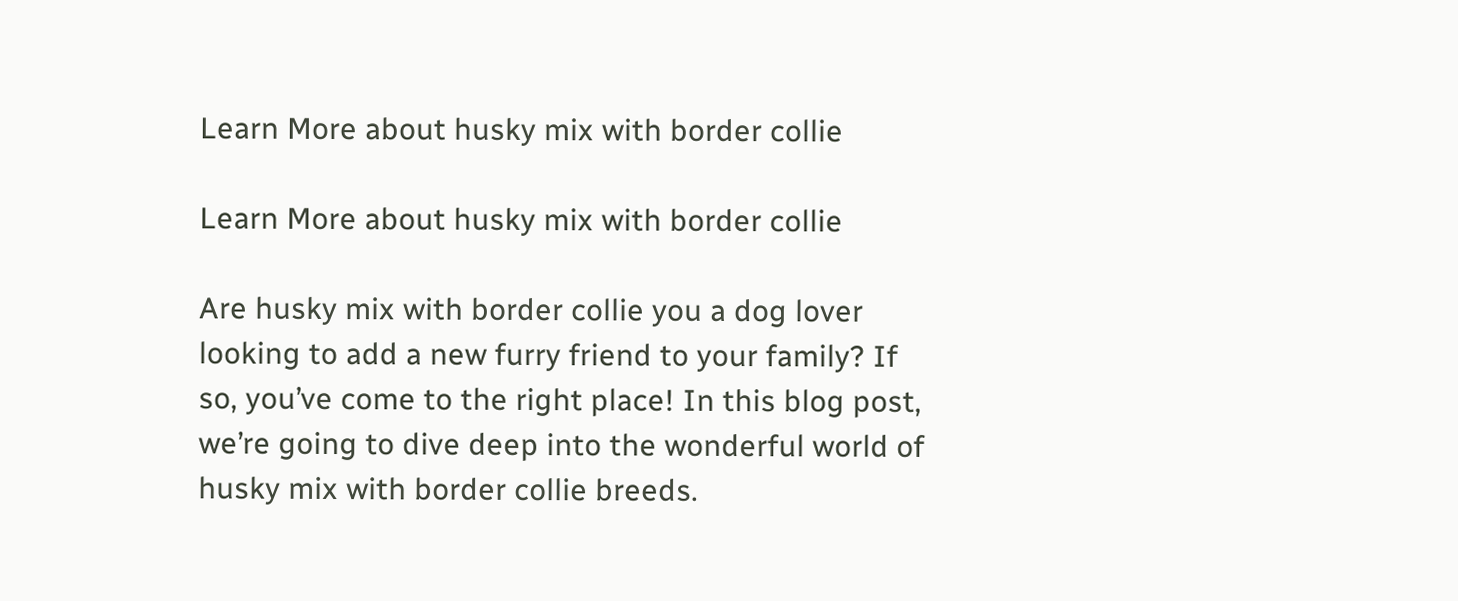Learn More about husky mix with border collie

Learn More about husky mix with border collie

Are husky mix with border collie you a dog lover looking to add a new furry friend to your family? If so, you’ve come to the right place! In this blog post, we’re going to dive deep into the wonderful world of husky mix with border collie breeds.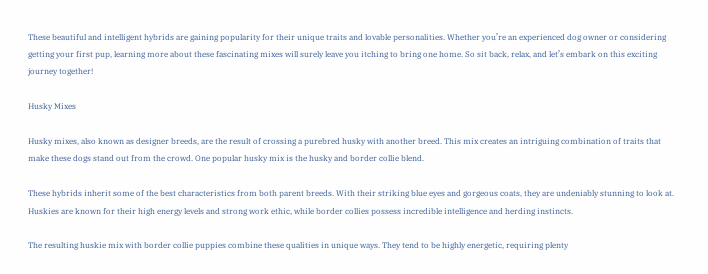These beautiful and intelligent hybrids are gaining popularity for their unique traits and lovable personalities. Whether you’re an experienced dog owner or considering getting your first pup, learning more about these fascinating mixes will surely leave you itching to bring one home. So sit back, relax, and let’s embark on this exciting journey together!

Husky Mixes

Husky mixes, also known as designer breeds, are the result of crossing a purebred husky with another breed. This mix creates an intriguing combination of traits that make these dogs stand out from the crowd. One popular husky mix is the husky and border collie blend.

These hybrids inherit some of the best characteristics from both parent breeds. With their striking blue eyes and gorgeous coats, they are undeniably stunning to look at. Huskies are known for their high energy levels and strong work ethic, while border collies possess incredible intelligence and herding instincts.

The resulting huskie mix with border collie puppies combine these qualities in unique ways. They tend to be highly energetic, requiring plenty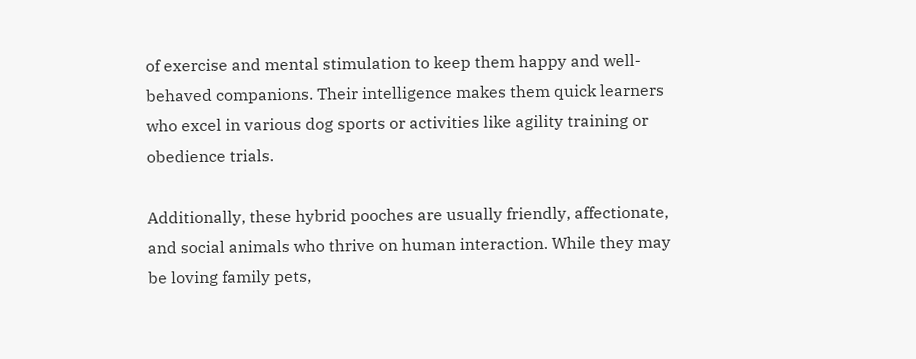of exercise and mental stimulation to keep them happy and well-behaved companions. Their intelligence makes them quick learners who excel in various dog sports or activities like agility training or obedience trials.

Additionally, these hybrid pooches are usually friendly, affectionate, and social animals who thrive on human interaction. While they may be loving family pets,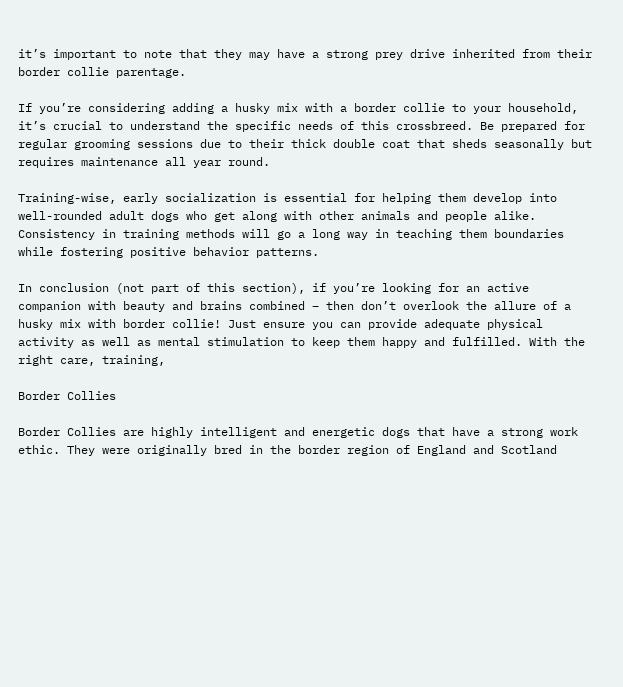it’s important to note that they may have a strong prey drive inherited from their border collie parentage.

If you’re considering adding a husky mix with a border collie to your household, it’s crucial to understand the specific needs of this crossbreed. Be prepared for regular grooming sessions due to their thick double coat that sheds seasonally but requires maintenance all year round.

Training-wise, early socialization is essential for helping them develop into well-rounded adult dogs who get along with other animals and people alike. Consistency in training methods will go a long way in teaching them boundaries while fostering positive behavior patterns.

In conclusion (not part of this section), if you’re looking for an active companion with beauty and brains combined – then don’t overlook the allure of a husky mix with border collie! Just ensure you can provide adequate physical activity as well as mental stimulation to keep them happy and fulfilled. With the right care, training,

Border Collies

Border Collies are highly intelligent and energetic dogs that have a strong work ethic. They were originally bred in the border region of England and Scotland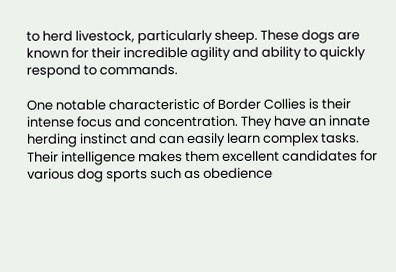to herd livestock, particularly sheep. These dogs are known for their incredible agility and ability to quickly respond to commands.

One notable characteristic of Border Collies is their intense focus and concentration. They have an innate herding instinct and can easily learn complex tasks. Their intelligence makes them excellent candidates for various dog sports such as obedience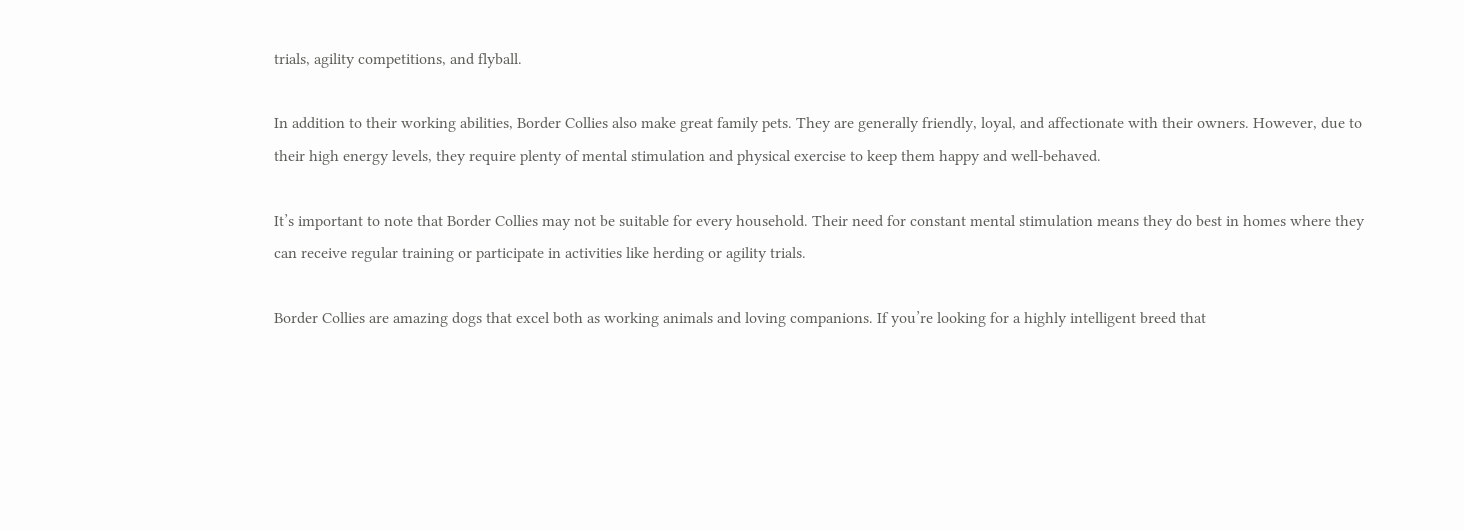trials, agility competitions, and flyball.

In addition to their working abilities, Border Collies also make great family pets. They are generally friendly, loyal, and affectionate with their owners. However, due to their high energy levels, they require plenty of mental stimulation and physical exercise to keep them happy and well-behaved.

It’s important to note that Border Collies may not be suitable for every household. Their need for constant mental stimulation means they do best in homes where they can receive regular training or participate in activities like herding or agility trials.

Border Collies are amazing dogs that excel both as working animals and loving companions. If you’re looking for a highly intelligent breed that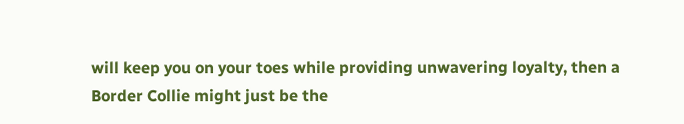will keep you on your toes while providing unwavering loyalty, then a Border Collie might just be the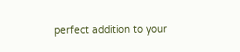perfect addition to your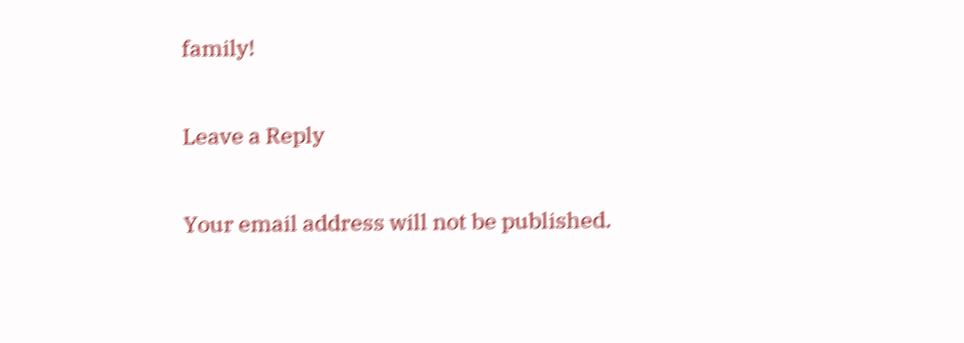family!

Leave a Reply

Your email address will not be published.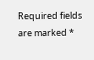Required fields are marked *